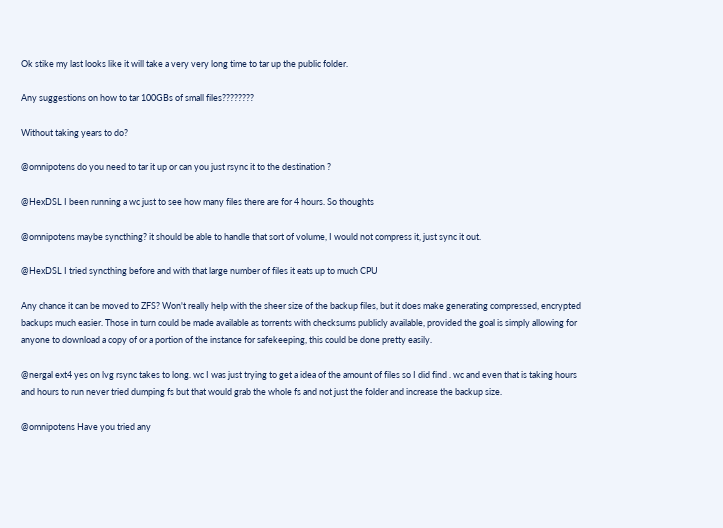Ok stike my last looks like it will take a very very long time to tar up the public folder.

Any suggestions on how to tar 100GBs of small files????????

Without taking years to do?

@omnipotens do you need to tar it up or can you just rsync it to the destination ?

@HexDSL I been running a wc just to see how many files there are for 4 hours. So thoughts

@omnipotens maybe syncthing? it should be able to handle that sort of volume, I would not compress it, just sync it out.

@HexDSL I tried syncthing before and with that large number of files it eats up to much CPU

Any chance it can be moved to ZFS? Won't really help with the sheer size of the backup files, but it does make generating compressed, encrypted backups much easier. Those in turn could be made available as torrents with checksums publicly available, provided the goal is simply allowing for anyone to download a copy of or a portion of the instance for safekeeping, this could be done pretty easily.

@nergal ext4 yes on lvg rsync takes to long. wc I was just trying to get a idea of the amount of files so I did find . wc and even that is taking hours and hours to run never tried dumping fs but that would grab the whole fs and not just the folder and increase the backup size.

@omnipotens Have you tried any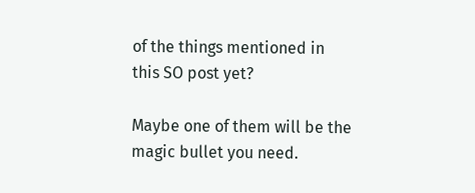of the things mentioned in this SO post yet?

Maybe one of them will be the magic bullet you need.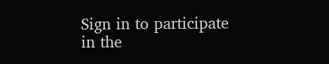Sign in to participate in the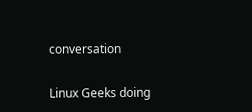conversation

Linux Geeks doing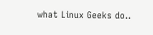what Linux Geeks do..